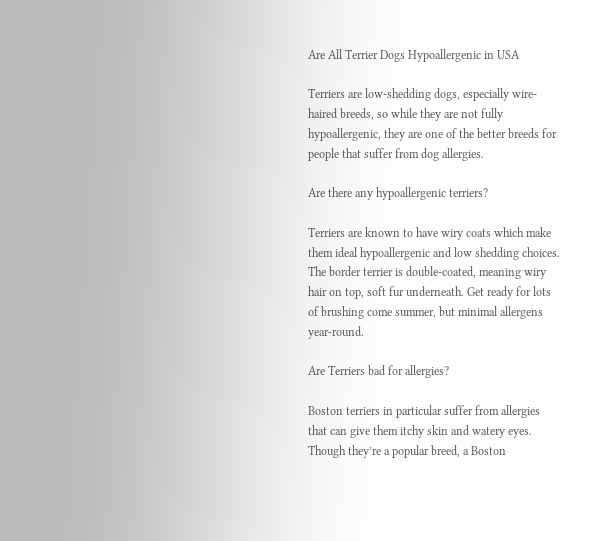Are All Terrier Dogs Hypoallergenic in USA

Terriers are low-shedding dogs, especially wire-haired breeds, so while they are not fully hypoallergenic, they are one of the better breeds for people that suffer from dog allergies.

Are there any hypoallergenic terriers?

Terriers are known to have wiry coats which make them ideal hypoallergenic and low shedding choices. The border terrier is double-coated, meaning wiry hair on top, soft fur underneath. Get ready for lots of brushing come summer, but minimal allergens year-round.

Are Terriers bad for allergies?

Boston terriers in particular suffer from allergies that can give them itchy skin and watery eyes. Though they’re a popular breed, a Boston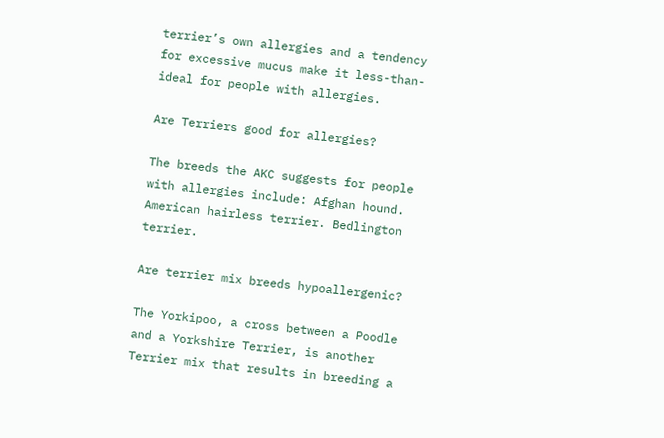terrier’s own allergies and a tendency for excessive mucus make it less-than-ideal for people with allergies.

Are Terriers good for allergies?

The breeds the AKC suggests for people with allergies include: Afghan hound. American hairless terrier. Bedlington terrier.

Are terrier mix breeds hypoallergenic?

The Yorkipoo, a cross between a Poodle and a Yorkshire Terrier, is another Terrier mix that results in breeding a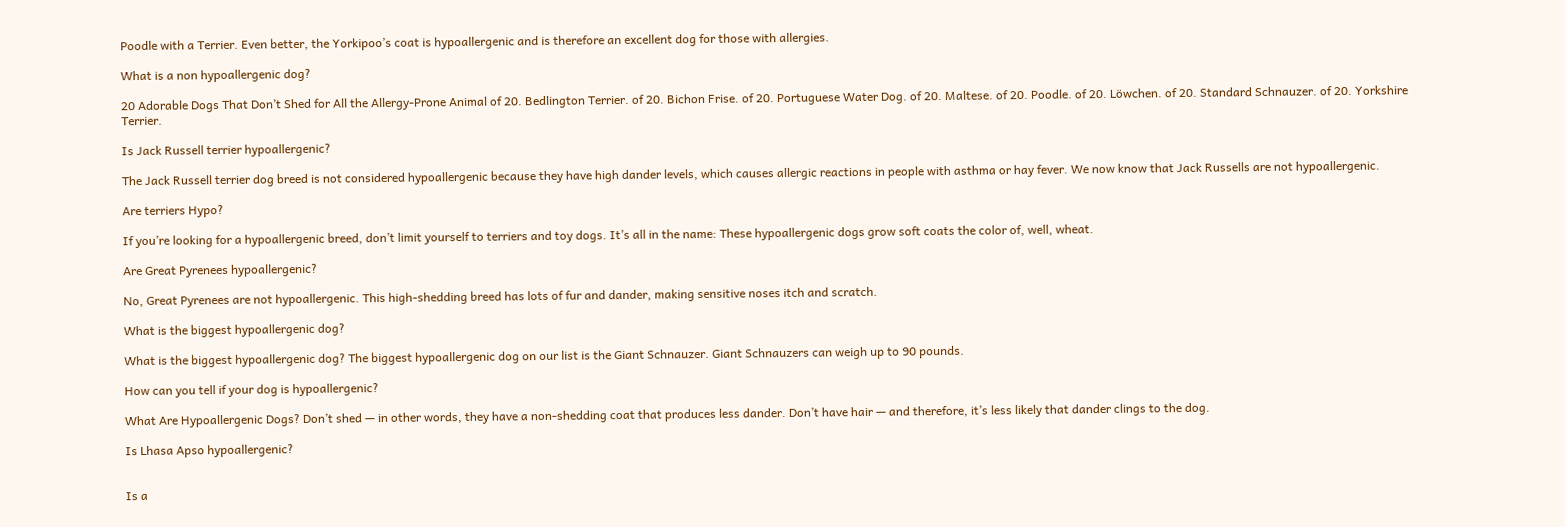Poodle with a Terrier. Even better, the Yorkipoo’s coat is hypoallergenic and is therefore an excellent dog for those with allergies.

What is a non hypoallergenic dog?

20 Adorable Dogs That Don’t Shed for All the Allergy-Prone Animal of 20. Bedlington Terrier. of 20. Bichon Frise. of 20. Portuguese Water Dog. of 20. Maltese. of 20. Poodle. of 20. Löwchen. of 20. Standard Schnauzer. of 20. Yorkshire Terrier.

Is Jack Russell terrier hypoallergenic?

The Jack Russell terrier dog breed is not considered hypoallergenic because they have high dander levels, which causes allergic reactions in people with asthma or hay fever. We now know that Jack Russells are not hypoallergenic.

Are terriers Hypo?

If you’re looking for a hypoallergenic breed, don’t limit yourself to terriers and toy dogs. It’s all in the name: These hypoallergenic dogs grow soft coats the color of, well, wheat.

Are Great Pyrenees hypoallergenic?

No, Great Pyrenees are not hypoallergenic. This high-shedding breed has lots of fur and dander, making sensitive noses itch and scratch.

What is the biggest hypoallergenic dog?

What is the biggest hypoallergenic dog? The biggest hypoallergenic dog on our list is the Giant Schnauzer. Giant Schnauzers can weigh up to 90 pounds.

How can you tell if your dog is hypoallergenic?

What Are Hypoallergenic Dogs? Don’t shed — in other words, they have a non-shedding coat that produces less dander. Don’t have hair — and therefore, it’s less likely that dander clings to the dog.

Is Lhasa Apso hypoallergenic?


Is a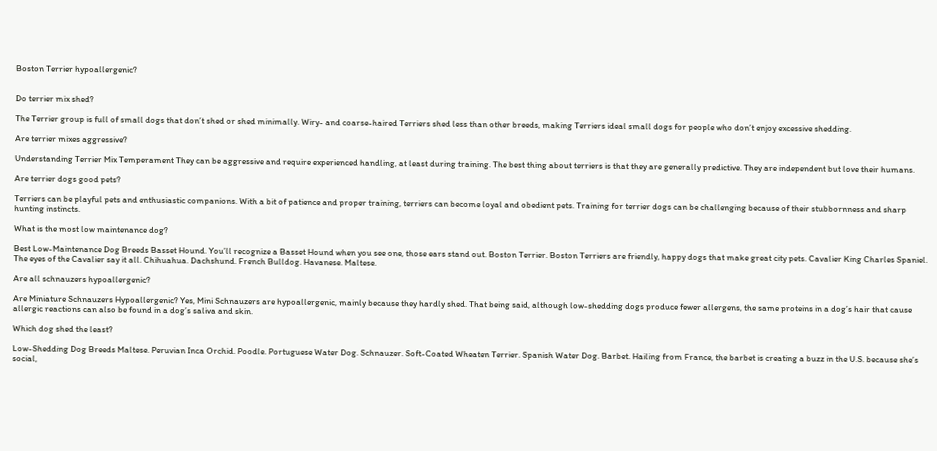Boston Terrier hypoallergenic?


Do terrier mix shed?

The Terrier group is full of small dogs that don’t shed or shed minimally. Wiry- and coarse-haired Terriers shed less than other breeds, making Terriers ideal small dogs for people who don’t enjoy excessive shedding.

Are terrier mixes aggressive?

Understanding Terrier Mix Temperament They can be aggressive and require experienced handling, at least during training. The best thing about terriers is that they are generally predictive. They are independent but love their humans.

Are terrier dogs good pets?

Terriers can be playful pets and enthusiastic companions. With a bit of patience and proper training, terriers can become loyal and obedient pets. Training for terrier dogs can be challenging because of their stubbornness and sharp hunting instincts.

What is the most low maintenance dog?

Best Low-Maintenance Dog Breeds Basset Hound. You’ll recognize a Basset Hound when you see one, those ears stand out. Boston Terrier. Boston Terriers are friendly, happy dogs that make great city pets. Cavalier King Charles Spaniel. The eyes of the Cavalier say it all. Chihuahua. Dachshund. French Bulldog. Havanese. Maltese.

Are all schnauzers hypoallergenic?

Are Miniature Schnauzers Hypoallergenic? Yes, Mini Schnauzers are hypoallergenic, mainly because they hardly shed. That being said, although low-shedding dogs produce fewer allergens, the same proteins in a dog’s hair that cause allergic reactions can also be found in a dog’s saliva and skin.

Which dog shed the least?

Low-Shedding Dog Breeds Maltese. Peruvian Inca Orchid. Poodle. Portuguese Water Dog. Schnauzer. Soft-Coated Wheaten Terrier. Spanish Water Dog. Barbet. Hailing from France, the barbet is creating a buzz in the U.S. because she’s social,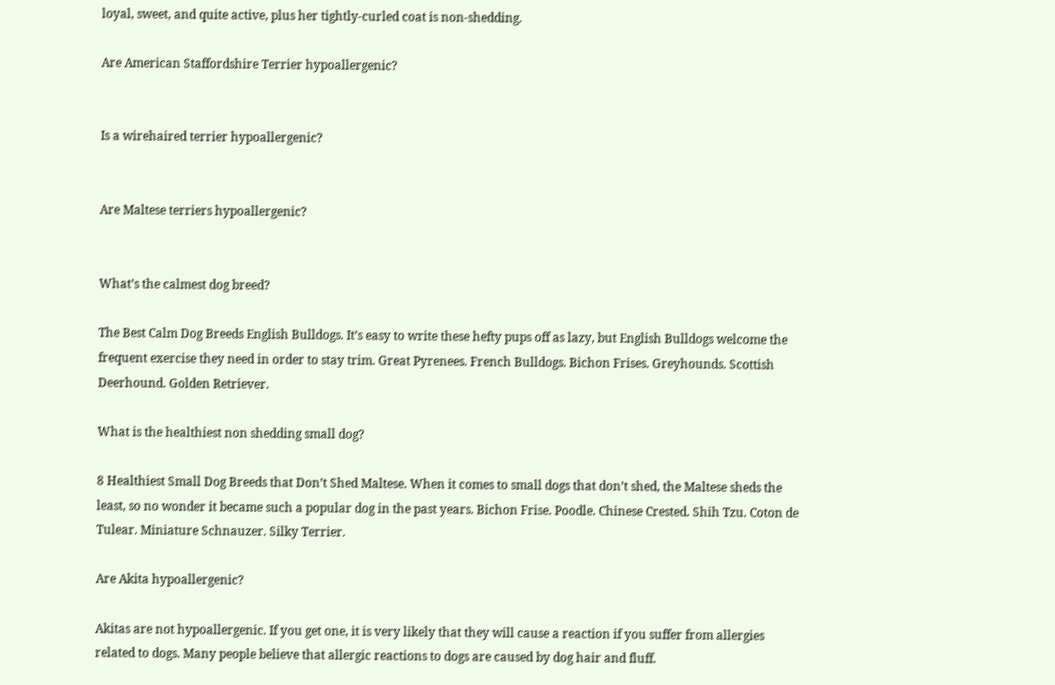loyal, sweet, and quite active, plus her tightly-curled coat is non-shedding.

Are American Staffordshire Terrier hypoallergenic?


Is a wirehaired terrier hypoallergenic?


Are Maltese terriers hypoallergenic?


What’s the calmest dog breed?

The Best Calm Dog Breeds English Bulldogs. It’s easy to write these hefty pups off as lazy, but English Bulldogs welcome the frequent exercise they need in order to stay trim. Great Pyrenees. French Bulldogs. Bichon Frises. Greyhounds. Scottish Deerhound. Golden Retriever.

What is the healthiest non shedding small dog?

8 Healthiest Small Dog Breeds that Don’t Shed Maltese. When it comes to small dogs that don’t shed, the Maltese sheds the least, so no wonder it became such a popular dog in the past years. Bichon Frise. Poodle. Chinese Crested. Shih Tzu. Coton de Tulear. Miniature Schnauzer. Silky Terrier.

Are Akita hypoallergenic?

Akitas are not hypoallergenic. If you get one, it is very likely that they will cause a reaction if you suffer from allergies related to dogs. Many people believe that allergic reactions to dogs are caused by dog hair and fluff.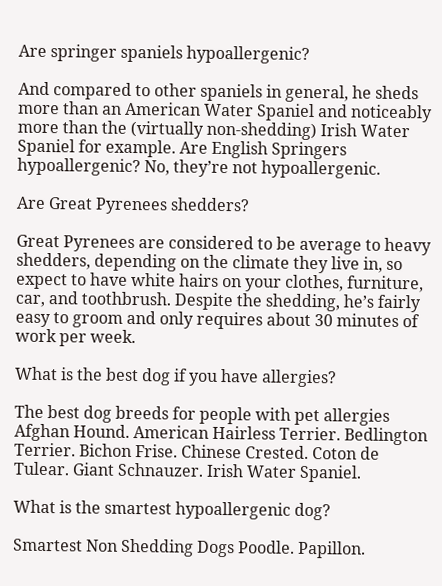Are springer spaniels hypoallergenic?

And compared to other spaniels in general, he sheds more than an American Water Spaniel and noticeably more than the (virtually non-shedding) Irish Water Spaniel for example. Are English Springers hypoallergenic? No, they’re not hypoallergenic.

Are Great Pyrenees shedders?

Great Pyrenees are considered to be average to heavy shedders, depending on the climate they live in, so expect to have white hairs on your clothes, furniture, car, and toothbrush. Despite the shedding, he’s fairly easy to groom and only requires about 30 minutes of work per week.

What is the best dog if you have allergies?

The best dog breeds for people with pet allergies Afghan Hound. American Hairless Terrier. Bedlington Terrier. Bichon Frise. Chinese Crested. Coton de Tulear. Giant Schnauzer. Irish Water Spaniel.

What is the smartest hypoallergenic dog?

Smartest Non Shedding Dogs Poodle. Papillon.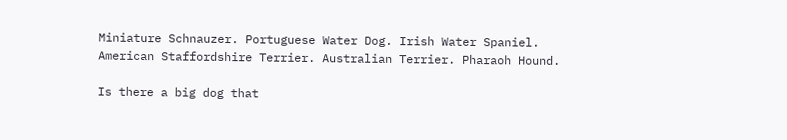Miniature Schnauzer. Portuguese Water Dog. Irish Water Spaniel. American Staffordshire Terrier. Australian Terrier. Pharaoh Hound.

Is there a big dog that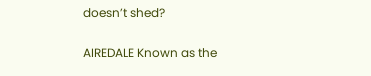doesn’t shed?

AIREDALE Known as the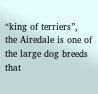“king of terriers”, the Airedale is one of the large dog breeds that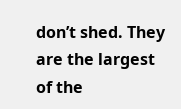don’t shed. They are the largest of the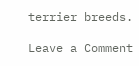terrier breeds.

Leave a Comment